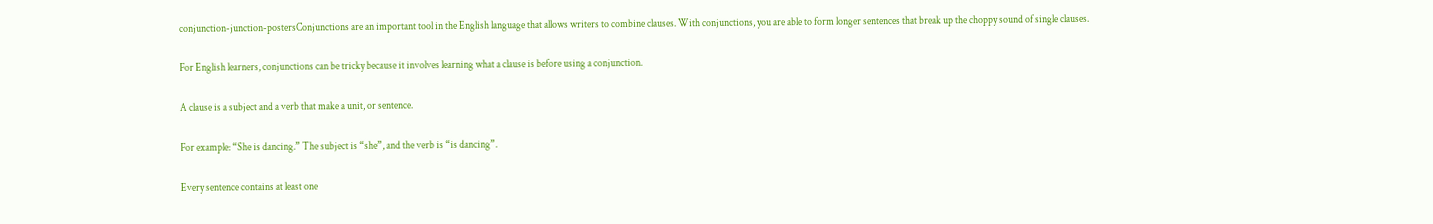conjunction-junction-postersConjunctions are an important tool in the English language that allows writers to combine clauses. With conjunctions, you are able to form longer sentences that break up the choppy sound of single clauses.

For English learners, conjunctions can be tricky because it involves learning what a clause is before using a conjunction.

A clause is a subject and a verb that make a unit, or sentence.

For example: “She is dancing.” The subject is “she”, and the verb is “is dancing”.

Every sentence contains at least one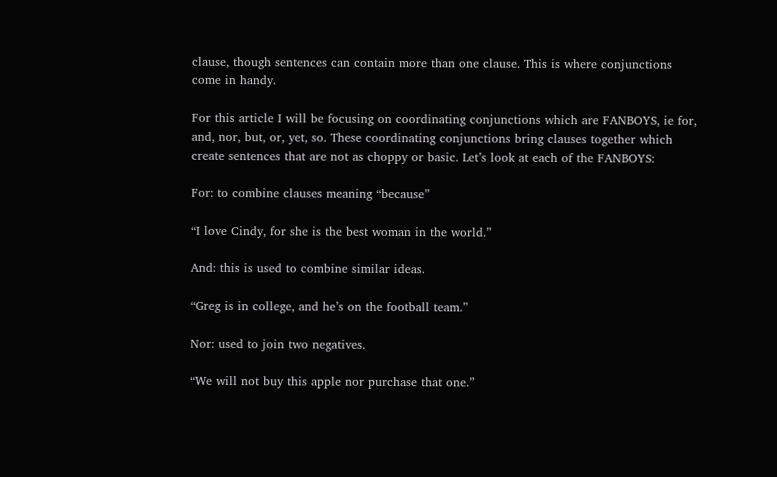clause, though sentences can contain more than one clause. This is where conjunctions come in handy.

For this article I will be focusing on coordinating conjunctions which are FANBOYS, ie for, and, nor, but, or, yet, so. These coordinating conjunctions bring clauses together which create sentences that are not as choppy or basic. Let’s look at each of the FANBOYS:

For: to combine clauses meaning “because”

“I love Cindy, for she is the best woman in the world.”

And: this is used to combine similar ideas.

“Greg is in college, and he’s on the football team.”

Nor: used to join two negatives.

“We will not buy this apple nor purchase that one.”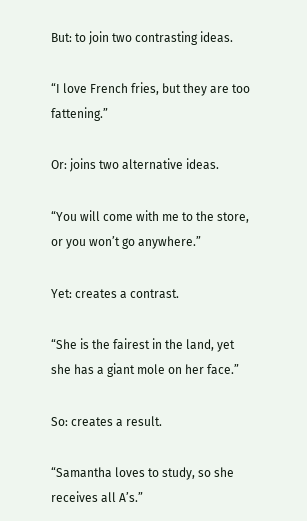But: to join two contrasting ideas.

“I love French fries, but they are too fattening.”

Or: joins two alternative ideas.

“You will come with me to the store, or you won’t go anywhere.”

Yet: creates a contrast.

“She is the fairest in the land, yet she has a giant mole on her face.”

So: creates a result.

“Samantha loves to study, so she receives all A’s.”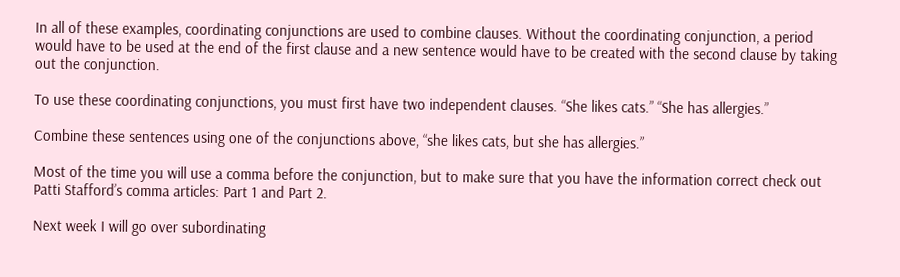In all of these examples, coordinating conjunctions are used to combine clauses. Without the coordinating conjunction, a period would have to be used at the end of the first clause and a new sentence would have to be created with the second clause by taking out the conjunction.

To use these coordinating conjunctions, you must first have two independent clauses. “She likes cats.” “She has allergies.”

Combine these sentences using one of the conjunctions above, “she likes cats, but she has allergies.”

Most of the time you will use a comma before the conjunction, but to make sure that you have the information correct check out Patti Stafford’s comma articles: Part 1 and Part 2.

Next week I will go over subordinating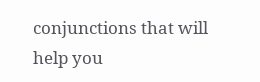conjunctions that will help you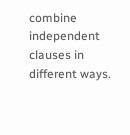combine independent clauses in different ways.